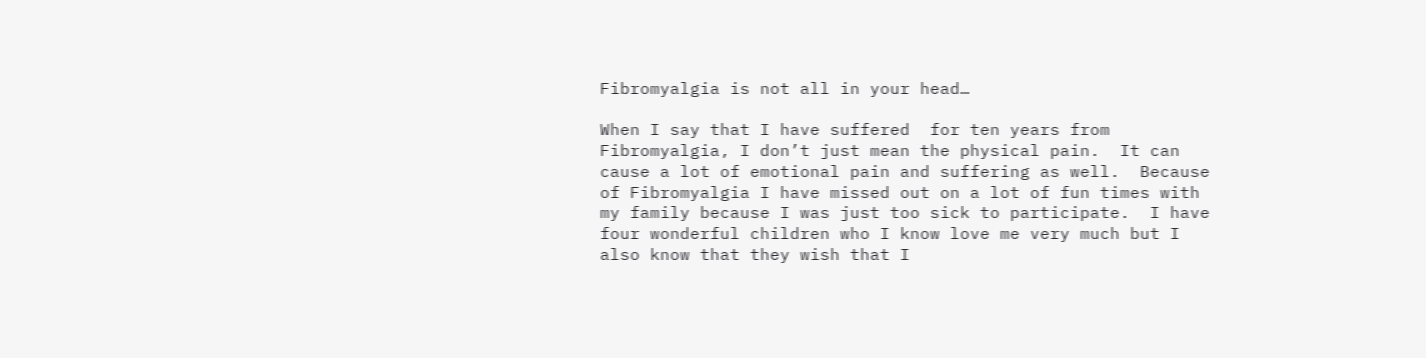Fibromyalgia is not all in your head…

When I say that I have suffered  for ten years from Fibromyalgia, I don’t just mean the physical pain.  It can cause a lot of emotional pain and suffering as well.  Because of Fibromyalgia I have missed out on a lot of fun times with my family because I was just too sick to participate.  I have four wonderful children who I know love me very much but I also know that they wish that I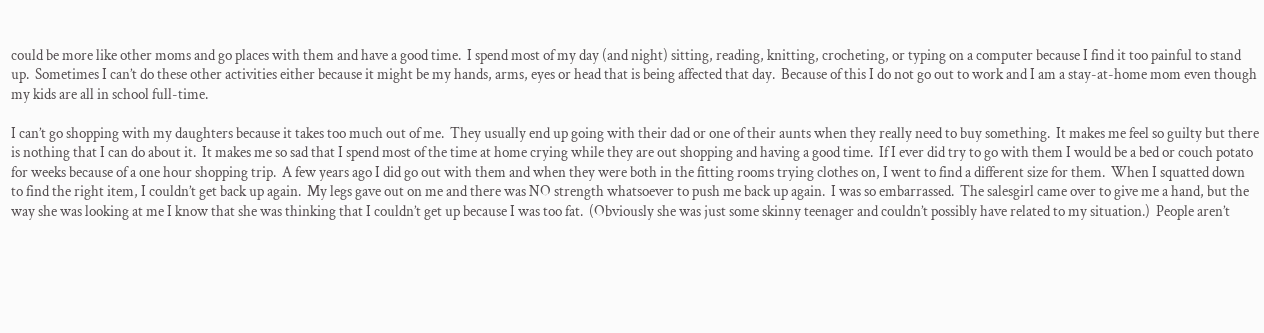could be more like other moms and go places with them and have a good time.  I spend most of my day (and night) sitting, reading, knitting, crocheting, or typing on a computer because I find it too painful to stand up.  Sometimes I can’t do these other activities either because it might be my hands, arms, eyes or head that is being affected that day.  Because of this I do not go out to work and I am a stay-at-home mom even though my kids are all in school full-time.

I can’t go shopping with my daughters because it takes too much out of me.  They usually end up going with their dad or one of their aunts when they really need to buy something.  It makes me feel so guilty but there is nothing that I can do about it.  It makes me so sad that I spend most of the time at home crying while they are out shopping and having a good time.  If I ever did try to go with them I would be a bed or couch potato for weeks because of a one hour shopping trip.  A few years ago I did go out with them and when they were both in the fitting rooms trying clothes on, I went to find a different size for them.  When I squatted down to find the right item, I couldn’t get back up again.  My legs gave out on me and there was NO strength whatsoever to push me back up again.  I was so embarrassed.  The salesgirl came over to give me a hand, but the way she was looking at me I know that she was thinking that I couldn’t get up because I was too fat.  (Obviously she was just some skinny teenager and couldn’t possibly have related to my situation.)  People aren’t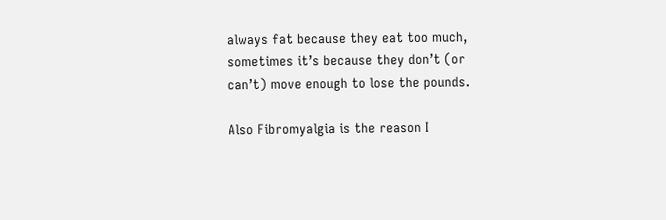always fat because they eat too much, sometimes it’s because they don’t (or can’t) move enough to lose the pounds.

Also Fibromyalgia is the reason I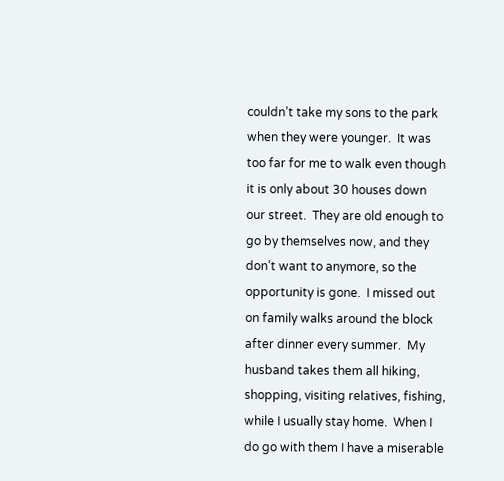couldn’t take my sons to the park when they were younger.  It was too far for me to walk even though it is only about 30 houses down our street.  They are old enough to go by themselves now, and they don’t want to anymore, so the opportunity is gone.  I missed out on family walks around the block after dinner every summer.  My husband takes them all hiking, shopping, visiting relatives, fishing, while I usually stay home.  When I do go with them I have a miserable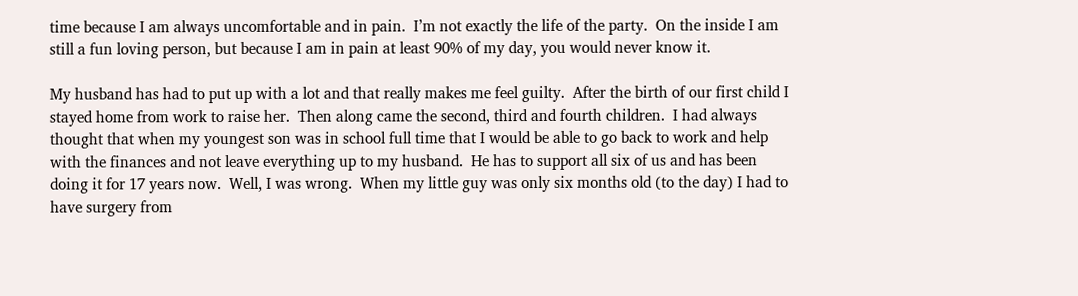time because I am always uncomfortable and in pain.  I’m not exactly the life of the party.  On the inside I am still a fun loving person, but because I am in pain at least 90% of my day, you would never know it.

My husband has had to put up with a lot and that really makes me feel guilty.  After the birth of our first child I stayed home from work to raise her.  Then along came the second, third and fourth children.  I had always thought that when my youngest son was in school full time that I would be able to go back to work and help with the finances and not leave everything up to my husband.  He has to support all six of us and has been doing it for 17 years now.  Well, I was wrong.  When my little guy was only six months old (to the day) I had to have surgery from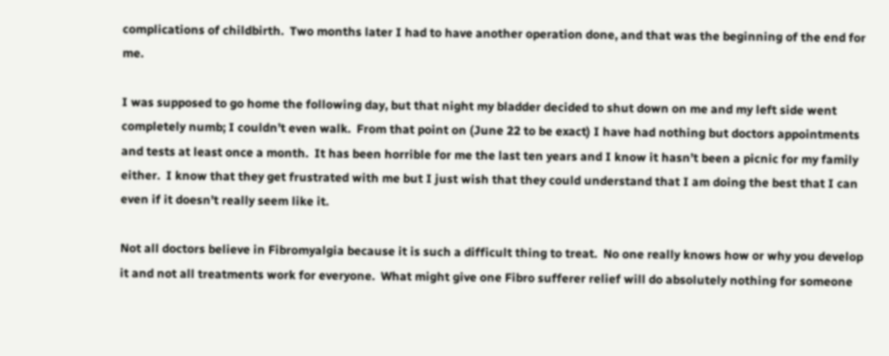complications of childbirth.  Two months later I had to have another operation done, and that was the beginning of the end for me.

I was supposed to go home the following day, but that night my bladder decided to shut down on me and my left side went completely numb; I couldn’t even walk.  From that point on (June 22 to be exact) I have had nothing but doctors appointments and tests at least once a month.  It has been horrible for me the last ten years and I know it hasn’t been a picnic for my family either.  I know that they get frustrated with me but I just wish that they could understand that I am doing the best that I can even if it doesn’t really seem like it.

Not all doctors believe in Fibromyalgia because it is such a difficult thing to treat.  No one really knows how or why you develop it and not all treatments work for everyone.  What might give one Fibro sufferer relief will do absolutely nothing for someone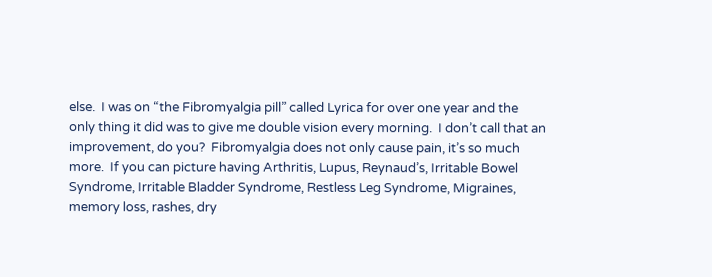else.  I was on “the Fibromyalgia pill” called Lyrica for over one year and the only thing it did was to give me double vision every morning.  I don’t call that an improvement, do you?  Fibromyalgia does not only cause pain, it’s so much more.  If you can picture having Arthritis, Lupus, Reynaud’s, Irritable Bowel Syndrome, Irritable Bladder Syndrome, Restless Leg Syndrome, Migraines, memory loss, rashes, dry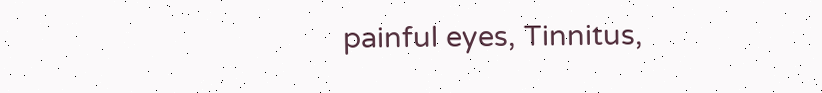painful eyes, Tinnitus,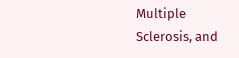Multiple Sclerosis, and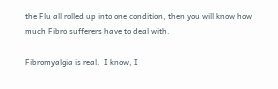the Flu all rolled up into one condition, then you will know how much Fibro sufferers have to deal with.

Fibromyalgia is real.  I know, I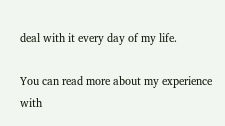deal with it every day of my life.

You can read more about my experience with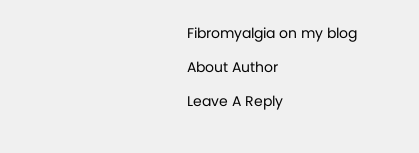Fibromyalgia on my blog

About Author

Leave A Reply